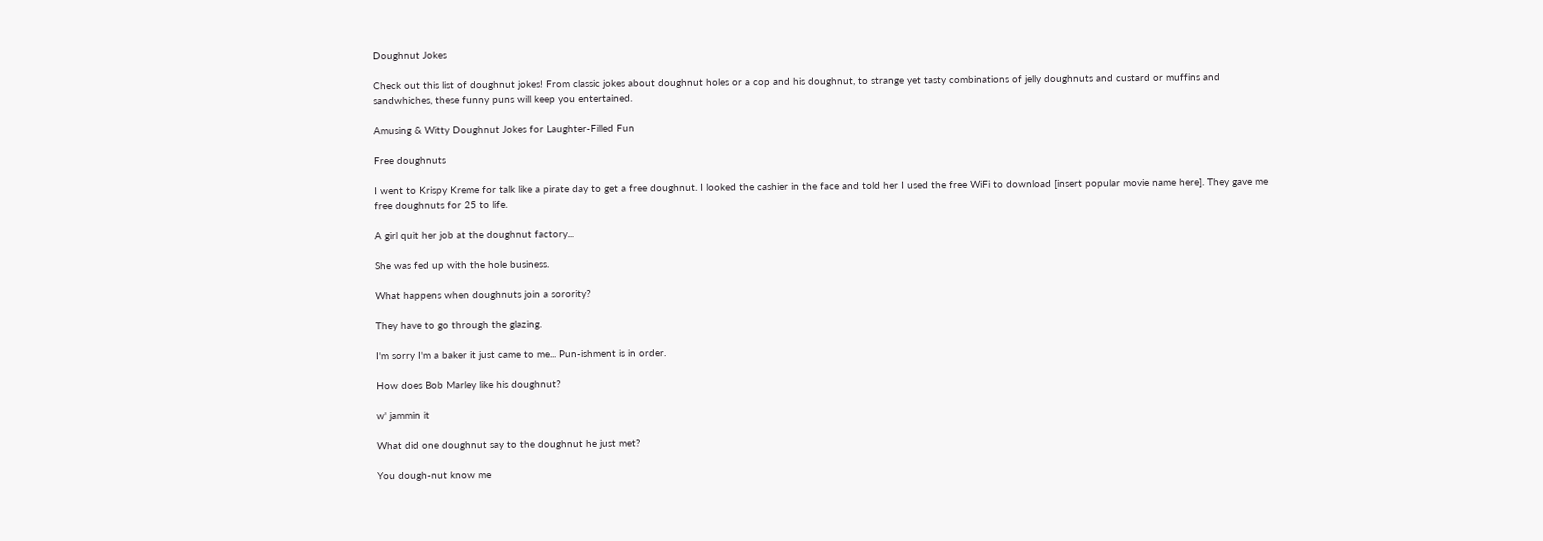Doughnut Jokes

Check out this list of doughnut jokes! From classic jokes about doughnut holes or a cop and his doughnut, to strange yet tasty combinations of jelly doughnuts and custard or muffins and sandwhiches, these funny puns will keep you entertained.

Amusing & Witty Doughnut Jokes for Laughter-Filled Fun

Free doughnuts

I went to Krispy Kreme for talk like a pirate day to get a free doughnut. I looked the cashier in the face and told her I used the free WiFi to download [insert popular movie name here]. They gave me free doughnuts for 25 to life.

A girl quit her job at the doughnut factory...

She was fed up with the hole business.

What happens when doughnuts join a sorority?

They have to go through the glazing.

I'm sorry I'm a baker it just came to me... Pun-ishment is in order.

How does Bob Marley like his doughnut?

w' jammin it

What did one doughnut say to the doughnut he just met?

You dough-nut know me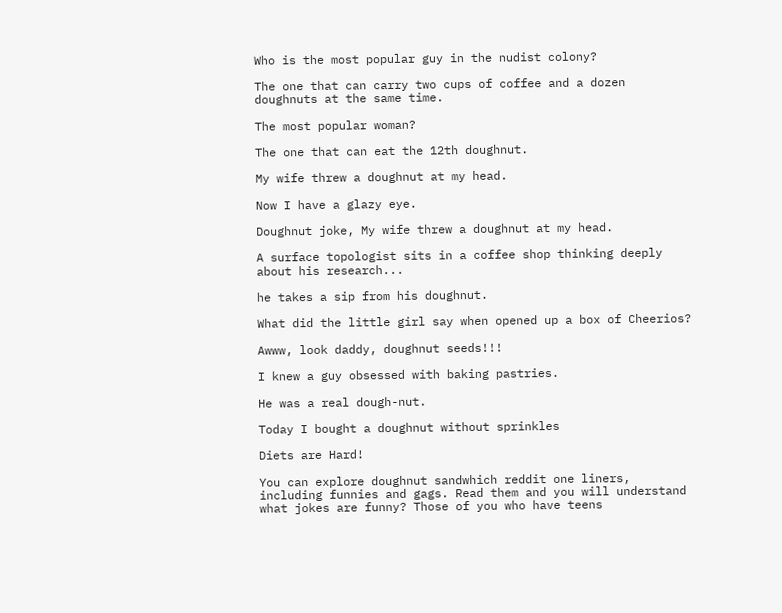Who is the most popular guy in the nudist colony?

The one that can carry two cups of coffee and a dozen doughnuts at the same time.

The most popular woman?

The one that can eat the 12th doughnut.

My wife threw a doughnut at my head.

Now I have a glazy eye.

Doughnut joke, My wife threw a doughnut at my head.

A surface topologist sits in a coffee shop thinking deeply about his research...

he takes a sip from his doughnut.

What did the little girl say when opened up a box of Cheerios?

Awww, look daddy, doughnut seeds!!!

I knew a guy obsessed with baking pastries.

He was a real dough-nut.

Today I bought a doughnut without sprinkles

Diets are Hard!

You can explore doughnut sandwhich reddit one liners, including funnies and gags. Read them and you will understand what jokes are funny? Those of you who have teens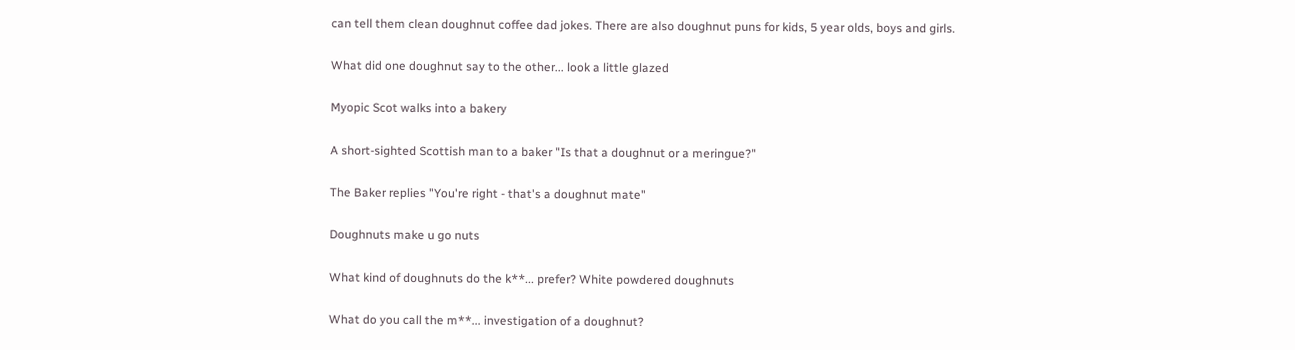can tell them clean doughnut coffee dad jokes. There are also doughnut puns for kids, 5 year olds, boys and girls.

What did one doughnut say to the other... look a little glazed

Myopic Scot walks into a bakery

A short-sighted Scottish man to a baker "Is that a doughnut or a meringue?"

The Baker replies "You're right - that's a doughnut mate"

Doughnuts make u go nuts

What kind of doughnuts do the k**... prefer? White powdered doughnuts

What do you call the m**... investigation of a doughnut?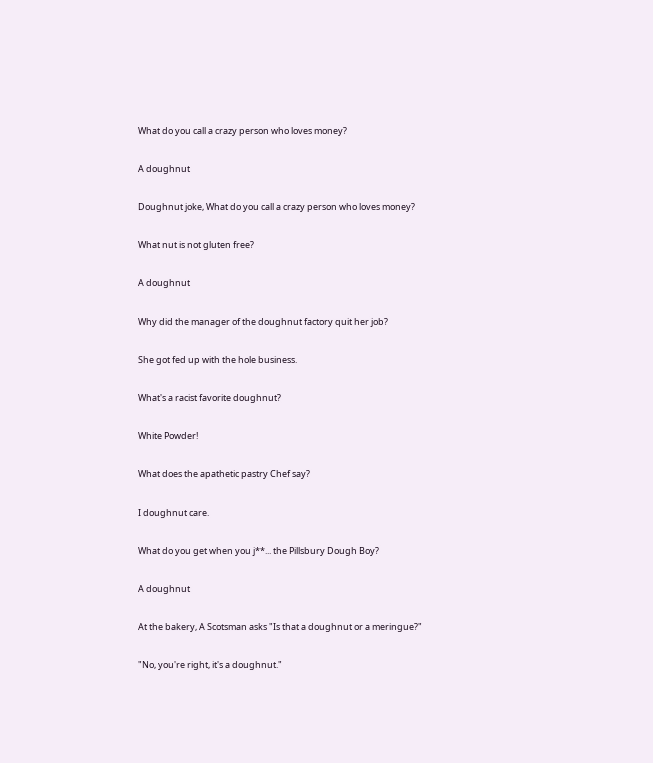What do you call a crazy person who loves money?

A doughnut

Doughnut joke, What do you call a crazy person who loves money?

What nut is not gluten free?

A doughnut

Why did the manager of the doughnut factory quit her job?

She got fed up with the hole business.

What's a racist favorite doughnut?

White Powder!

What does the apathetic pastry Chef say?

I doughnut care.

What do you get when you j**... the Pillsbury Dough Boy?

A doughnut

At the bakery, A Scotsman asks "Is that a doughnut or a meringue?"

"No, you're right, it's a doughnut."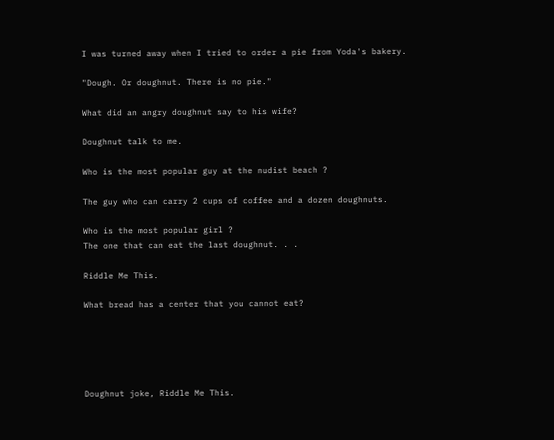I was turned away when I tried to order a pie from Yoda's bakery.

"Dough. Or doughnut. There is no pie."

What did an angry doughnut say to his wife?

Doughnut talk to me.

Who is the most popular guy at the nudist beach ?

The guy who can carry 2 cups of coffee and a dozen doughnuts.

Who is the most popular girl ?
The one that can eat the last doughnut. . .

Riddle Me This.

What bread has a center that you cannot eat?





Doughnut joke, Riddle Me This.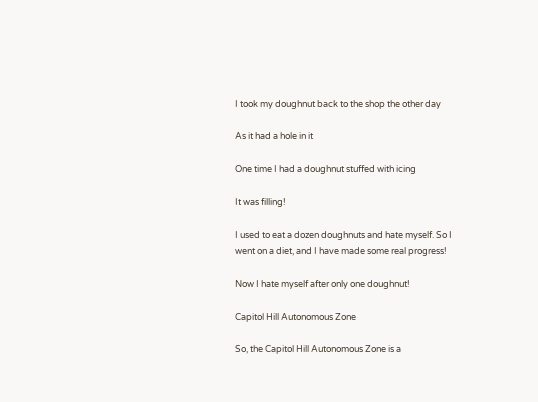I took my doughnut back to the shop the other day

As it had a hole in it

One time I had a doughnut stuffed with icing

It was filling!

I used to eat a dozen doughnuts and hate myself. So I went on a diet, and I have made some real progress!

Now I hate myself after only one doughnut!

Capitol Hill Autonomous Zone

So, the Capitol Hill Autonomous Zone is a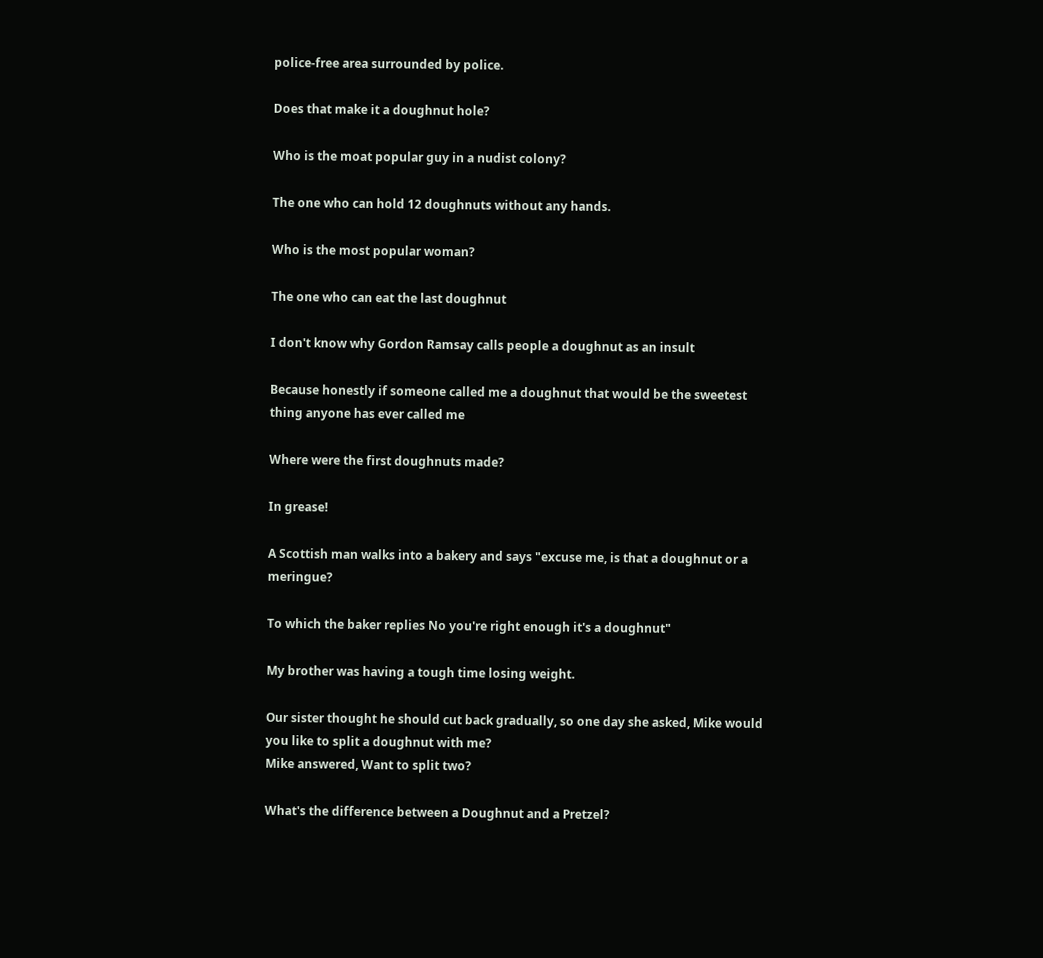police-free area surrounded by police.

Does that make it a doughnut hole?

Who is the moat popular guy in a nudist colony?

The one who can hold 12 doughnuts without any hands.

Who is the most popular woman?

The one who can eat the last doughnut

I don't know why Gordon Ramsay calls people a doughnut as an insult

Because honestly if someone called me a doughnut that would be the sweetest thing anyone has ever called me

Where were the first doughnuts made?

In grease!

A Scottish man walks into a bakery and says "excuse me, is that a doughnut or a meringue?

To which the baker replies No you're right enough it's a doughnut"

My brother was having a tough time losing weight.

Our sister thought he should cut back gradually, so one day she asked, Mike would you like to split a doughnut with me?
Mike answered, Want to split two?

What's the difference between a Doughnut and a Pretzel?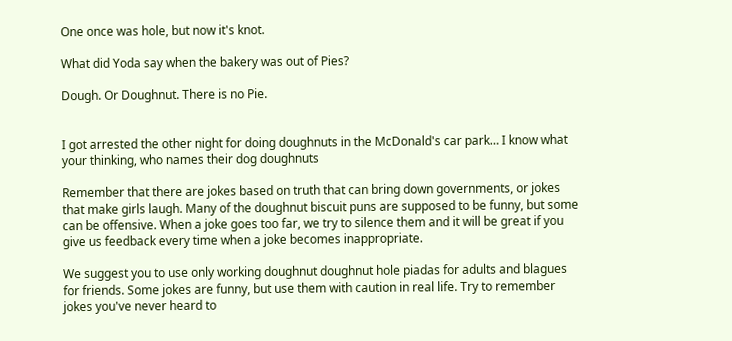One once was hole, but now it's knot.

What did Yoda say when the bakery was out of Pies?

Dough. Or Doughnut. There is no Pie.


I got arrested the other night for doing doughnuts in the McDonald's car park… I know what your thinking, who names their dog doughnuts

Remember that there are jokes based on truth that can bring down governments, or jokes that make girls laugh. Many of the doughnut biscuit puns are supposed to be funny, but some can be offensive. When a joke goes too far, we try to silence them and it will be great if you give us feedback every time when a joke becomes inappropriate.

We suggest you to use only working doughnut doughnut hole piadas for adults and blagues for friends. Some jokes are funny, but use them with caution in real life. Try to remember jokes you've never heard to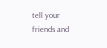tell your friends and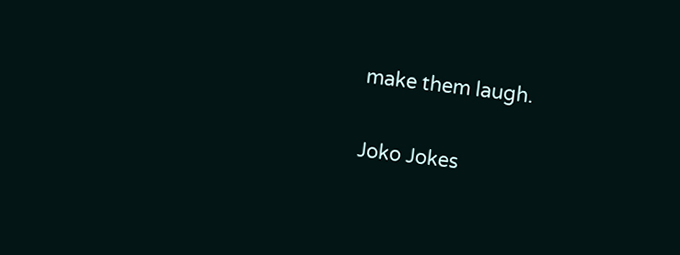make them laugh.

Joko Jokes